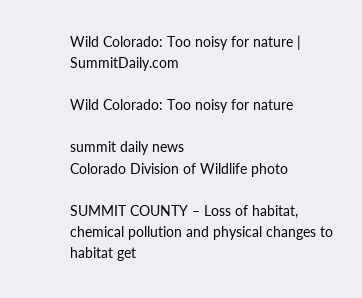Wild Colorado: Too noisy for nature | SummitDaily.com

Wild Colorado: Too noisy for nature

summit daily news
Colorado Division of Wildlife photo

SUMMIT COUNTY – Loss of habitat, chemical pollution and physical changes to habitat get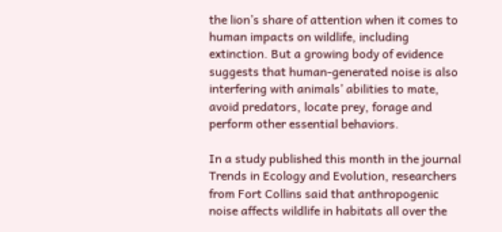the lion’s share of attention when it comes to human impacts on wildlife, including extinction. But a growing body of evidence suggests that human-generated noise is also interfering with animals’ abilities to mate, avoid predators, locate prey, forage and perform other essential behaviors.

In a study published this month in the journal Trends in Ecology and Evolution, researchers from Fort Collins said that anthropogenic noise affects wildlife in habitats all over the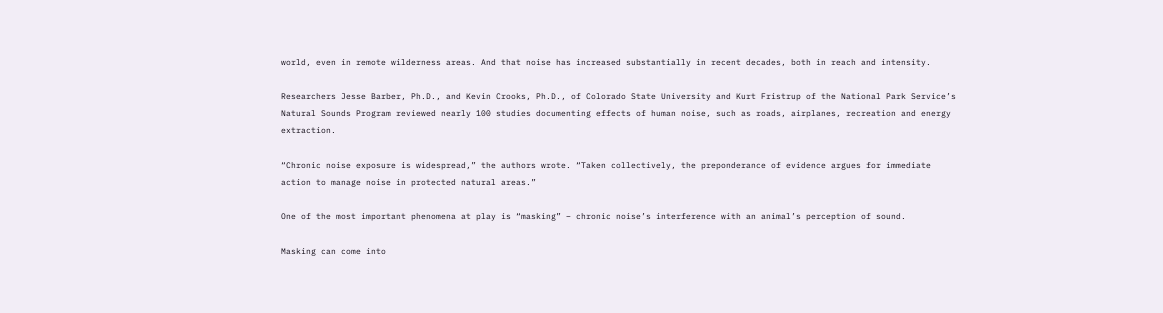world, even in remote wilderness areas. And that noise has increased substantially in recent decades, both in reach and intensity.

Researchers Jesse Barber, Ph.D., and Kevin Crooks, Ph.D., of Colorado State University and Kurt Fristrup of the National Park Service’s Natural Sounds Program reviewed nearly 100 studies documenting effects of human noise, such as roads, airplanes, recreation and energy extraction.

“Chronic noise exposure is widespread,” the authors wrote. “Taken collectively, the preponderance of evidence argues for immediate action to manage noise in protected natural areas.”

One of the most important phenomena at play is “masking” – chronic noise’s interference with an animal’s perception of sound.

Masking can come into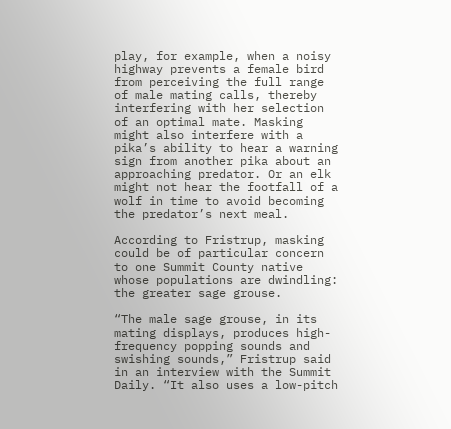play, for example, when a noisy highway prevents a female bird from perceiving the full range of male mating calls, thereby interfering with her selection of an optimal mate. Masking might also interfere with a pika’s ability to hear a warning sign from another pika about an approaching predator. Or an elk might not hear the footfall of a wolf in time to avoid becoming the predator’s next meal.

According to Fristrup, masking could be of particular concern to one Summit County native whose populations are dwindling: the greater sage grouse.

“The male sage grouse, in its mating displays, produces high-frequency popping sounds and swishing sounds,” Fristrup said in an interview with the Summit Daily. “It also uses a low-pitch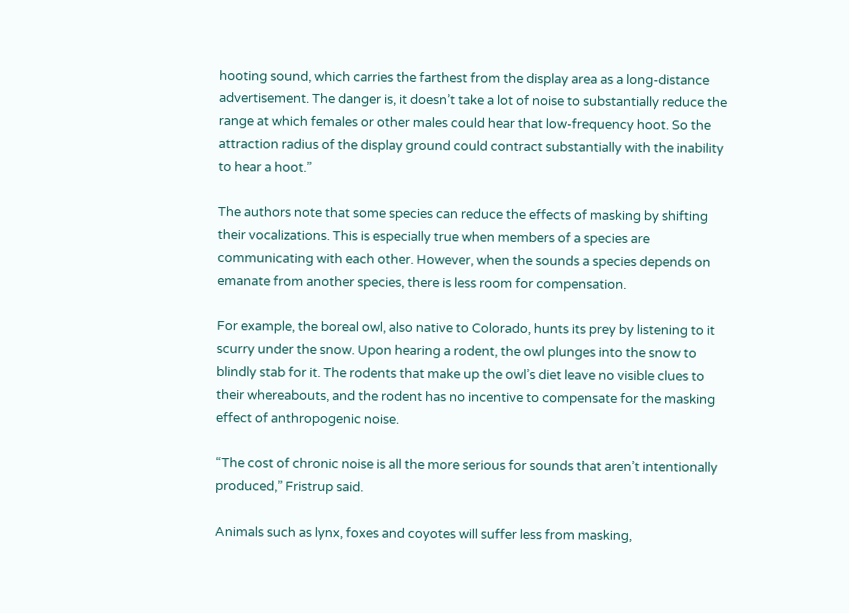hooting sound, which carries the farthest from the display area as a long-distance advertisement. The danger is, it doesn’t take a lot of noise to substantially reduce the range at which females or other males could hear that low-frequency hoot. So the attraction radius of the display ground could contract substantially with the inability to hear a hoot.”

The authors note that some species can reduce the effects of masking by shifting their vocalizations. This is especially true when members of a species are communicating with each other. However, when the sounds a species depends on emanate from another species, there is less room for compensation.

For example, the boreal owl, also native to Colorado, hunts its prey by listening to it scurry under the snow. Upon hearing a rodent, the owl plunges into the snow to blindly stab for it. The rodents that make up the owl’s diet leave no visible clues to their whereabouts, and the rodent has no incentive to compensate for the masking effect of anthropogenic noise.

“The cost of chronic noise is all the more serious for sounds that aren’t intentionally produced,” Fristrup said.

Animals such as lynx, foxes and coyotes will suffer less from masking,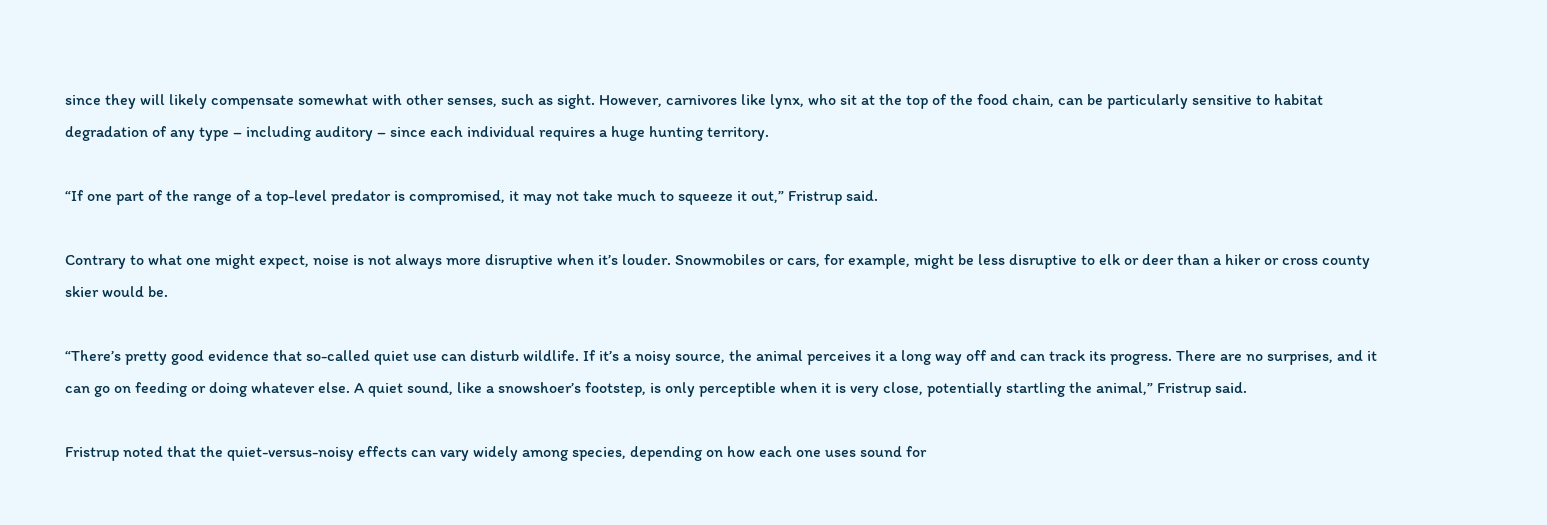since they will likely compensate somewhat with other senses, such as sight. However, carnivores like lynx, who sit at the top of the food chain, can be particularly sensitive to habitat degradation of any type – including auditory – since each individual requires a huge hunting territory.

“If one part of the range of a top-level predator is compromised, it may not take much to squeeze it out,” Fristrup said.

Contrary to what one might expect, noise is not always more disruptive when it’s louder. Snowmobiles or cars, for example, might be less disruptive to elk or deer than a hiker or cross county skier would be.

“There’s pretty good evidence that so-called quiet use can disturb wildlife. If it’s a noisy source, the animal perceives it a long way off and can track its progress. There are no surprises, and it can go on feeding or doing whatever else. A quiet sound, like a snowshoer’s footstep, is only perceptible when it is very close, potentially startling the animal,” Fristrup said.

Fristrup noted that the quiet-versus-noisy effects can vary widely among species, depending on how each one uses sound for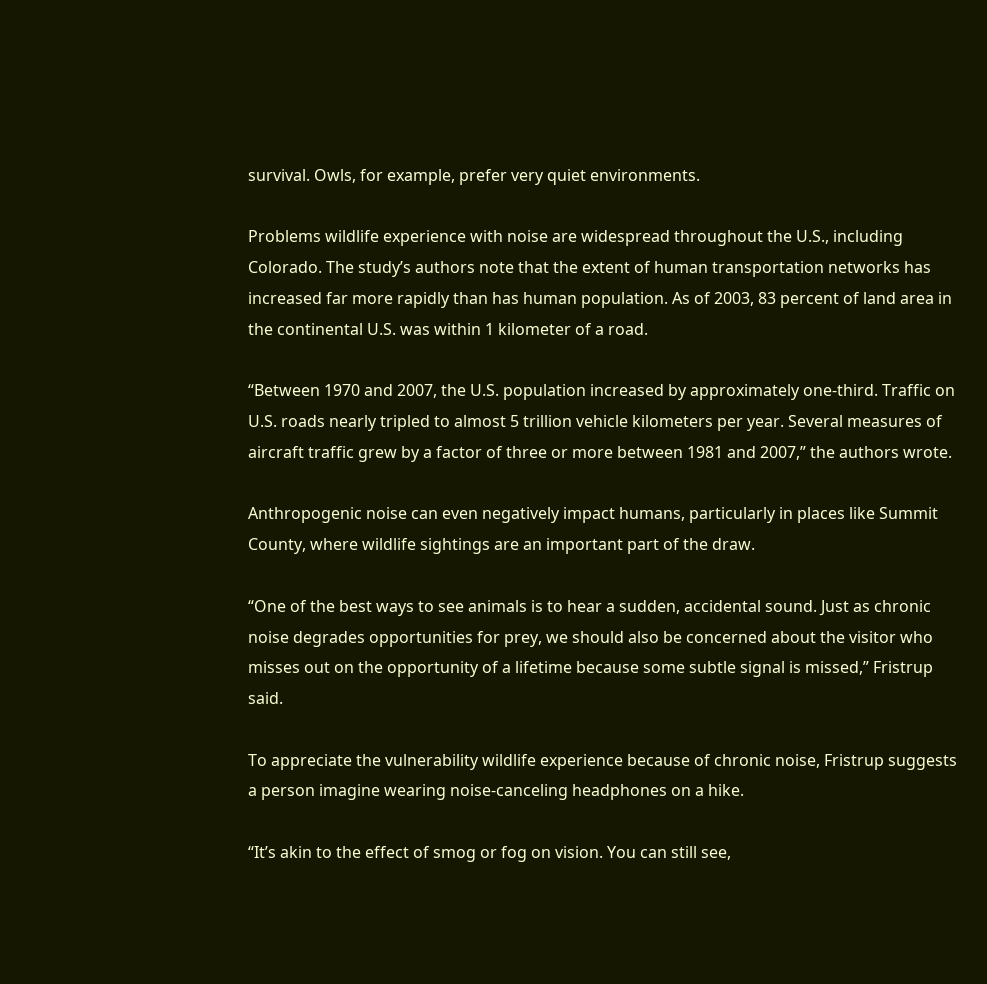survival. Owls, for example, prefer very quiet environments.

Problems wildlife experience with noise are widespread throughout the U.S., including Colorado. The study’s authors note that the extent of human transportation networks has increased far more rapidly than has human population. As of 2003, 83 percent of land area in the continental U.S. was within 1 kilometer of a road.

“Between 1970 and 2007, the U.S. population increased by approximately one-third. Traffic on U.S. roads nearly tripled to almost 5 trillion vehicle kilometers per year. Several measures of aircraft traffic grew by a factor of three or more between 1981 and 2007,” the authors wrote.

Anthropogenic noise can even negatively impact humans, particularly in places like Summit County, where wildlife sightings are an important part of the draw.

“One of the best ways to see animals is to hear a sudden, accidental sound. Just as chronic noise degrades opportunities for prey, we should also be concerned about the visitor who misses out on the opportunity of a lifetime because some subtle signal is missed,” Fristrup said.

To appreciate the vulnerability wildlife experience because of chronic noise, Fristrup suggests a person imagine wearing noise-canceling headphones on a hike.

“It’s akin to the effect of smog or fog on vision. You can still see,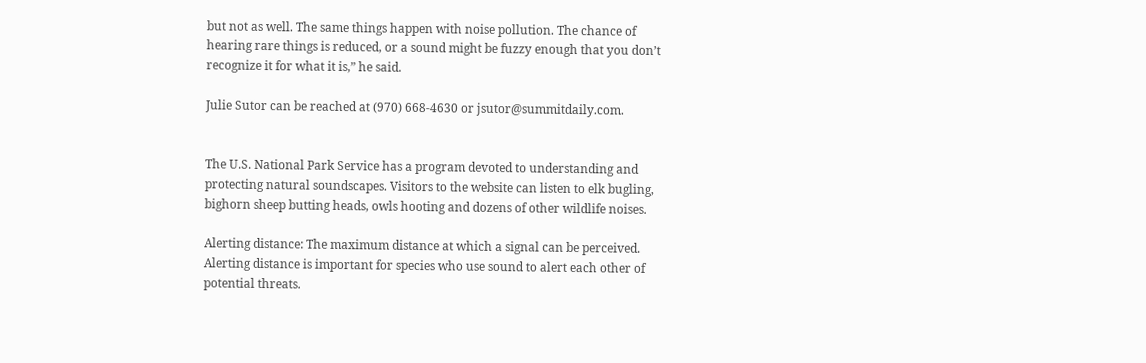but not as well. The same things happen with noise pollution. The chance of hearing rare things is reduced, or a sound might be fuzzy enough that you don’t recognize it for what it is,” he said.

Julie Sutor can be reached at (970) 668-4630 or jsutor@summitdaily.com.


The U.S. National Park Service has a program devoted to understanding and protecting natural soundscapes. Visitors to the website can listen to elk bugling, bighorn sheep butting heads, owls hooting and dozens of other wildlife noises.

Alerting distance: The maximum distance at which a signal can be perceived. Alerting distance is important for species who use sound to alert each other of potential threats.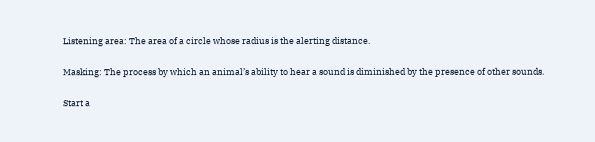Listening area: The area of a circle whose radius is the alerting distance.

Masking: The process by which an animal’s ability to hear a sound is diminished by the presence of other sounds.

Start a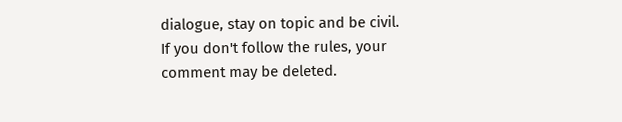dialogue, stay on topic and be civil.
If you don't follow the rules, your comment may be deleted.